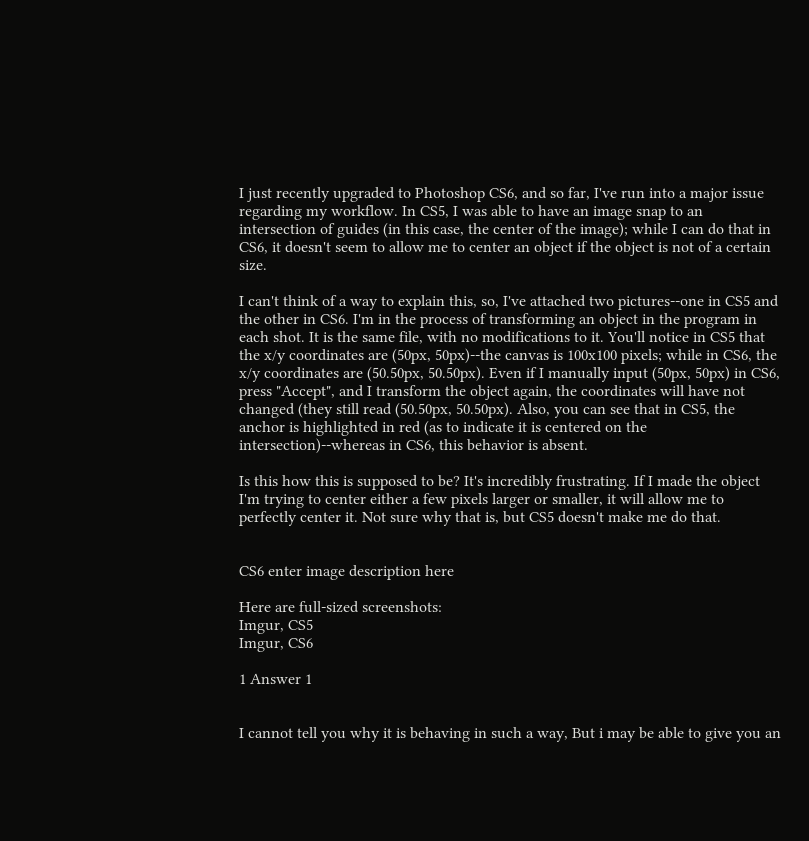I just recently upgraded to Photoshop CS6, and so far, I've run into a major issue regarding my workflow. In CS5, I was able to have an image snap to an intersection of guides (in this case, the center of the image); while I can do that in CS6, it doesn't seem to allow me to center an object if the object is not of a certain size.

I can't think of a way to explain this, so, I've attached two pictures--one in CS5 and the other in CS6. I'm in the process of transforming an object in the program in each shot. It is the same file, with no modifications to it. You'll notice in CS5 that the x/y coordinates are (50px, 50px)--the canvas is 100x100 pixels; while in CS6, the x/y coordinates are (50.50px, 50.50px). Even if I manually input (50px, 50px) in CS6, press "Accept", and I transform the object again, the coordinates will have not changed (they still read (50.50px, 50.50px). Also, you can see that in CS5, the anchor is highlighted in red (as to indicate it is centered on the intersection)--whereas in CS6, this behavior is absent.

Is this how this is supposed to be? It's incredibly frustrating. If I made the object I'm trying to center either a few pixels larger or smaller, it will allow me to perfectly center it. Not sure why that is, but CS5 doesn't make me do that.


CS6 enter image description here

Here are full-sized screenshots:
Imgur, CS5
Imgur, CS6

1 Answer 1


I cannot tell you why it is behaving in such a way, But i may be able to give you an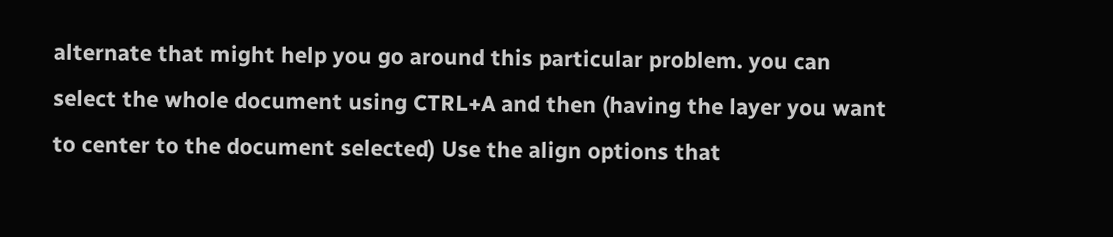alternate that might help you go around this particular problem. you can select the whole document using CTRL+A and then (having the layer you want to center to the document selected) Use the align options that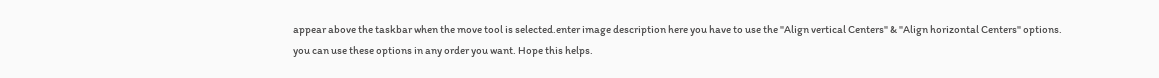appear above the taskbar when the move tool is selected.enter image description here you have to use the "Align vertical Centers" & "Align horizontal Centers" options. you can use these options in any order you want. Hope this helps.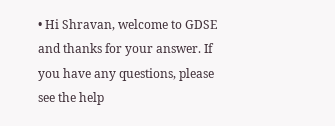• Hi Shravan, welcome to GDSE and thanks for your answer. If you have any questions, please see the help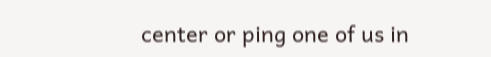center or ping one of us in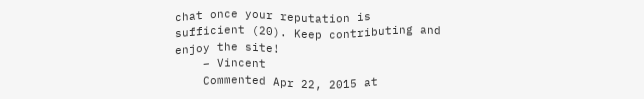chat once your reputation is sufficient (20). Keep contributing and enjoy the site!
    – Vincent
    Commented Apr 22, 2015 at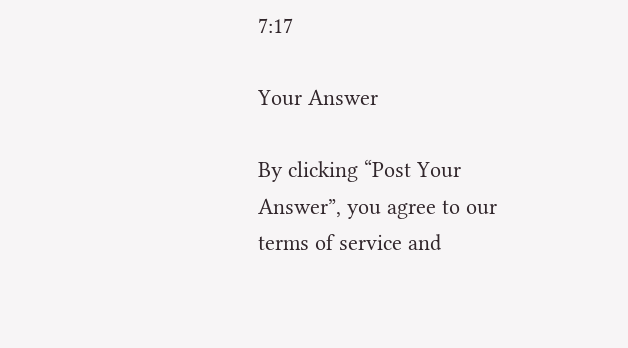7:17

Your Answer

By clicking “Post Your Answer”, you agree to our terms of service and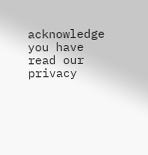acknowledge you have read our privacy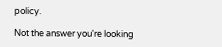policy.

Not the answer you're looking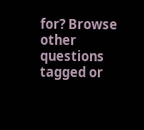for? Browse other questions tagged or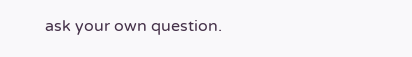ask your own question.